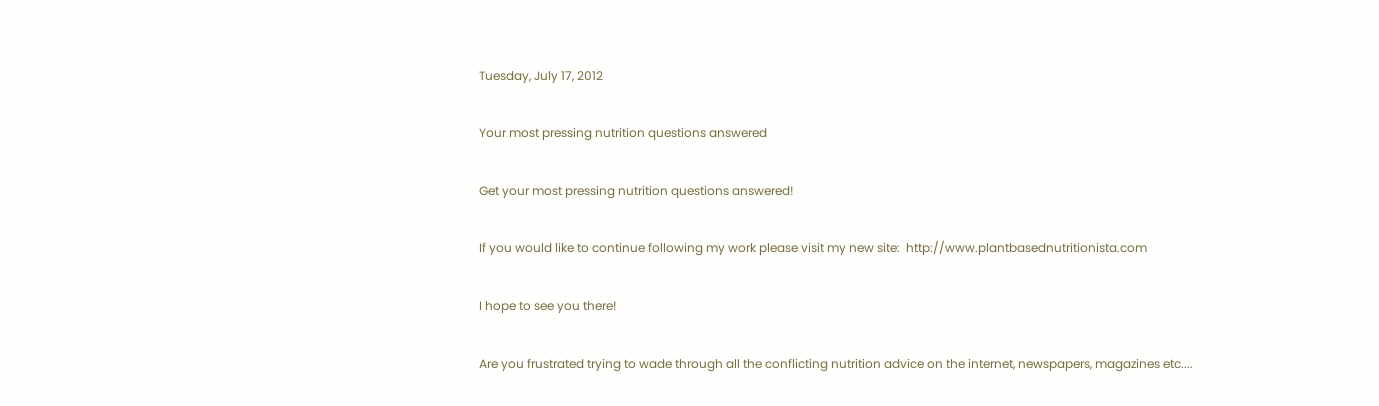Tuesday, July 17, 2012

Your most pressing nutrition questions answered

Get your most pressing nutrition questions answered!

If you would like to continue following my work please visit my new site:  http://www.plantbasednutritionista.com

I hope to see you there!

Are you frustrated trying to wade through all the conflicting nutrition advice on the internet, newspapers, magazines etc....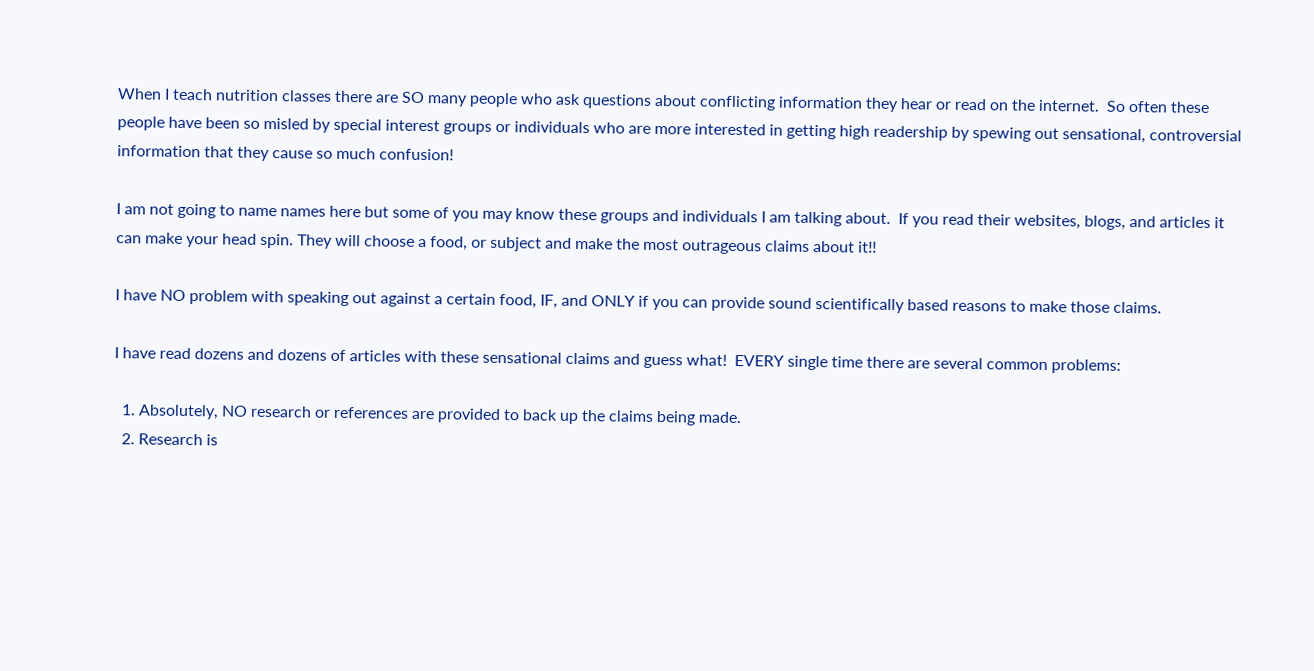When I teach nutrition classes there are SO many people who ask questions about conflicting information they hear or read on the internet.  So often these people have been so misled by special interest groups or individuals who are more interested in getting high readership by spewing out sensational, controversial information that they cause so much confusion!

I am not going to name names here but some of you may know these groups and individuals I am talking about.  If you read their websites, blogs, and articles it can make your head spin. They will choose a food, or subject and make the most outrageous claims about it!!

I have NO problem with speaking out against a certain food, IF, and ONLY if you can provide sound scientifically based reasons to make those claims.

I have read dozens and dozens of articles with these sensational claims and guess what!  EVERY single time there are several common problems:

  1. Absolutely, NO research or references are provided to back up the claims being made.
  2. Research is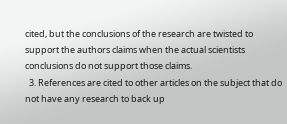cited, but the conclusions of the research are twisted to support the authors claims when the actual scientists conclusions do not support those claims.
  3. References are cited to other articles on the subject that do not have any research to back up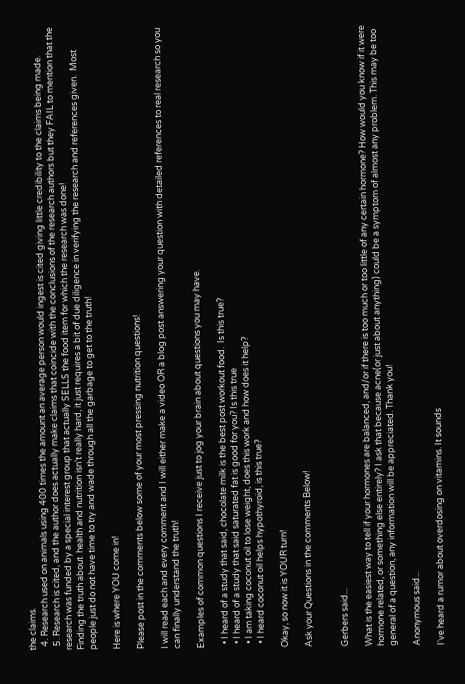the claims.
  4. Research used on animals using 400 times the amount an average person would ingest is cited giving little credibility to the claims being made.
  5. Research is cited, and the author does actually make claims that coincide with the conclusions of the research authors but they FAIL to mention that the research was funded by a special interest group that actually SELLS the food item for which the research was done!
Finding the truth about  health and nutrition isn't really hard, it just requires a bit of due diligence in verifying the research and references given.  Most people just do not have time to try and wade through all the garbage to get to the truth!

Here is where YOU come in!

Please post in the comments below some of your most pressing nutrition questions!

I will read each and every comment and I will either make a video OR a blog post answering your question with detailed references to real research so you can finally understand the truth!

Examples of common questions I receive just to jog your brain about questions you may have.

  • I heard of a study that said, chocolate milk is the best post workout food.  Is this true?
  • I heard of a study that said saturated fat is good for you? Is this true
  • I am taking coconut oil to lose weight, does this work and how does it help?
  • I heard coconut oil helps hypothyroid, is this true?

Okay, so now it is YOUR turn!

Ask your Questions in the comments Below!


Gerbers said...

What is the easiest way to tell if your hormones are balanced, and/or if there is too much or too little of any certain hormone? How would you know if it were hormone related, or something else entirely? I ask that because acne(or just about anything) could be a symptom of almost any problem. This may be too general of a question, any information will be appreciated. Thank you!

Anonymous said...

I've heard a rumor about overdosing on vitamins. It sounds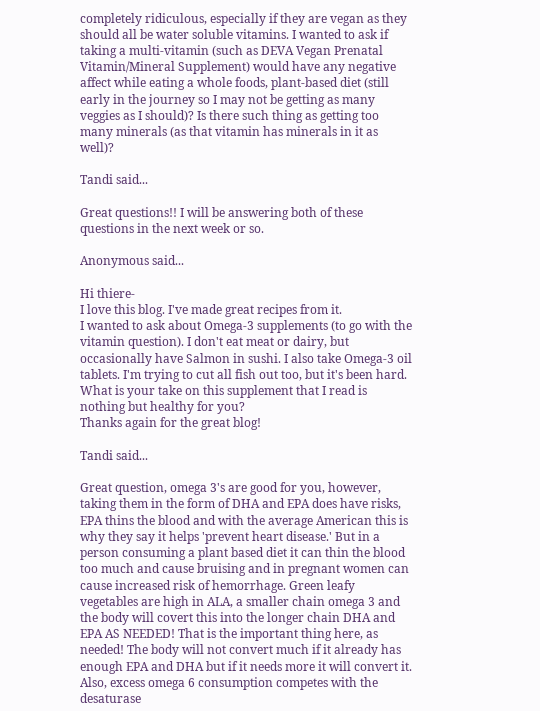completely ridiculous, especially if they are vegan as they should all be water soluble vitamins. I wanted to ask if taking a multi-vitamin (such as DEVA Vegan Prenatal Vitamin/Mineral Supplement) would have any negative affect while eating a whole foods, plant-based diet (still early in the journey so I may not be getting as many veggies as I should)? Is there such thing as getting too many minerals (as that vitamin has minerals in it as well)?

Tandi said...

Great questions!! I will be answering both of these questions in the next week or so.

Anonymous said...

Hi thiere-
I love this blog. I've made great recipes from it.
I wanted to ask about Omega-3 supplements (to go with the vitamin question). I don't eat meat or dairy, but occasionally have Salmon in sushi. I also take Omega-3 oil tablets. I'm trying to cut all fish out too, but it's been hard. What is your take on this supplement that I read is nothing but healthy for you?
Thanks again for the great blog!

Tandi said...

Great question, omega 3's are good for you, however, taking them in the form of DHA and EPA does have risks, EPA thins the blood and with the average American this is why they say it helps 'prevent heart disease.' But in a person consuming a plant based diet it can thin the blood too much and cause bruising and in pregnant women can cause increased risk of hemorrhage. Green leafy vegetables are high in ALA, a smaller chain omega 3 and the body will covert this into the longer chain DHA and EPA AS NEEDED! That is the important thing here, as needed! The body will not convert much if it already has enough EPA and DHA but if it needs more it will convert it. Also, excess omega 6 consumption competes with the desaturase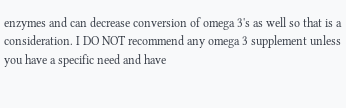enzymes and can decrease conversion of omega 3's as well so that is a consideration. I DO NOT recommend any omega 3 supplement unless you have a specific need and have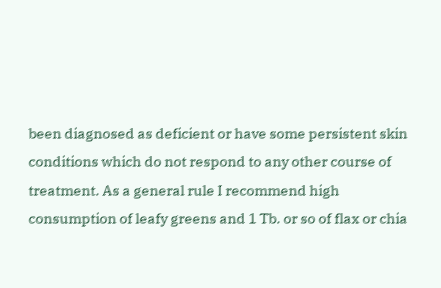been diagnosed as deficient or have some persistent skin conditions which do not respond to any other course of treatment. As a general rule I recommend high consumption of leafy greens and 1 Tb. or so of flax or chia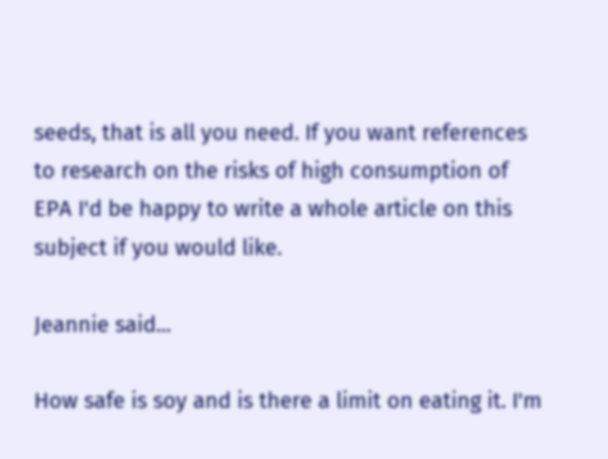seeds, that is all you need. If you want references to research on the risks of high consumption of EPA I'd be happy to write a whole article on this subject if you would like.

Jeannie said...

How safe is soy and is there a limit on eating it. I'm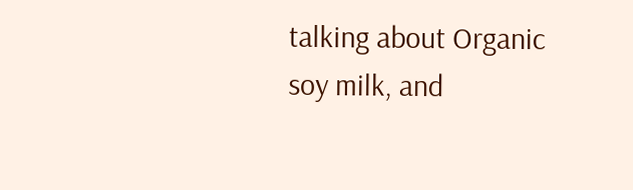talking about Organic soy milk, and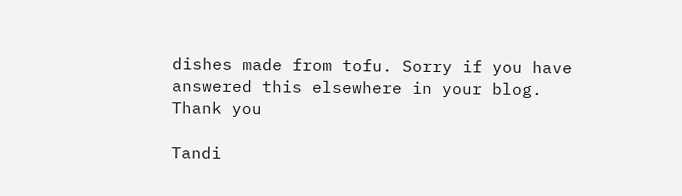dishes made from tofu. Sorry if you have answered this elsewhere in your blog.
Thank you

Tandi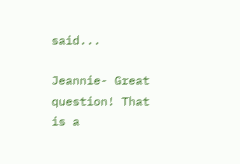said...

Jeannie- Great question! That is a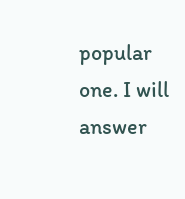popular one. I will answer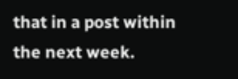that in a post within the next week.